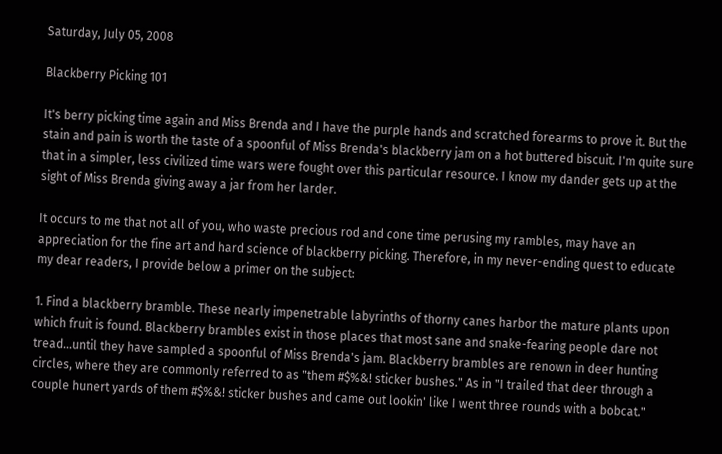Saturday, July 05, 2008

Blackberry Picking 101

It's berry picking time again and Miss Brenda and I have the purple hands and scratched forearms to prove it. But the stain and pain is worth the taste of a spoonful of Miss Brenda's blackberry jam on a hot buttered biscuit. I'm quite sure that in a simpler, less civilized time wars were fought over this particular resource. I know my dander gets up at the sight of Miss Brenda giving away a jar from her larder.

It occurs to me that not all of you, who waste precious rod and cone time perusing my rambles, may have an appreciation for the fine art and hard science of blackberry picking. Therefore, in my never-ending quest to educate my dear readers, I provide below a primer on the subject:

1. Find a blackberry bramble. These nearly impenetrable labyrinths of thorny canes harbor the mature plants upon which fruit is found. Blackberry brambles exist in those places that most sane and snake-fearing people dare not tread...until they have sampled a spoonful of Miss Brenda's jam. Blackberry brambles are renown in deer hunting circles, where they are commonly referred to as "them #$%&! sticker bushes." As in "I trailed that deer through a couple hunert yards of them #$%&! sticker bushes and came out lookin' like I went three rounds with a bobcat."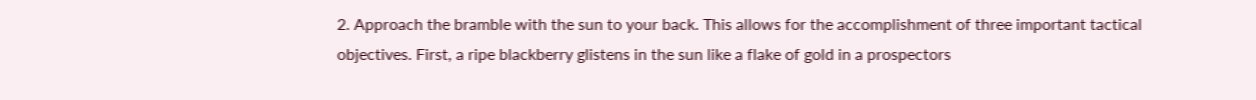2. Approach the bramble with the sun to your back. This allows for the accomplishment of three important tactical objectives. First, a ripe blackberry glistens in the sun like a flake of gold in a prospectors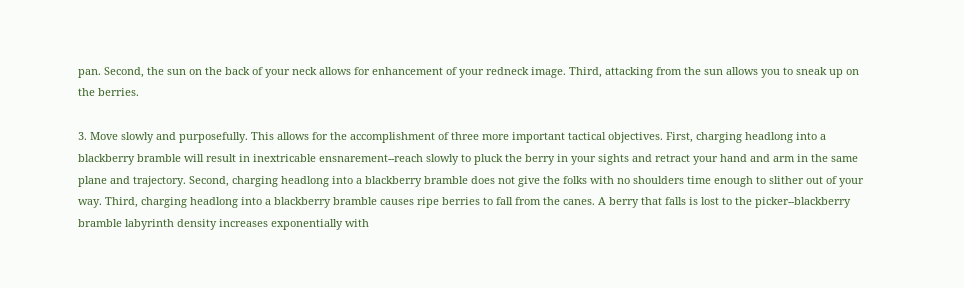pan. Second, the sun on the back of your neck allows for enhancement of your redneck image. Third, attacking from the sun allows you to sneak up on the berries.

3. Move slowly and purposefully. This allows for the accomplishment of three more important tactical objectives. First, charging headlong into a blackberry bramble will result in inextricable ensnarement--reach slowly to pluck the berry in your sights and retract your hand and arm in the same plane and trajectory. Second, charging headlong into a blackberry bramble does not give the folks with no shoulders time enough to slither out of your way. Third, charging headlong into a blackberry bramble causes ripe berries to fall from the canes. A berry that falls is lost to the picker--blackberry bramble labyrinth density increases exponentially with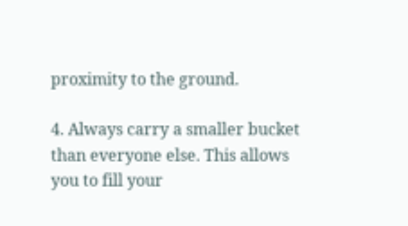proximity to the ground.

4. Always carry a smaller bucket than everyone else. This allows you to fill your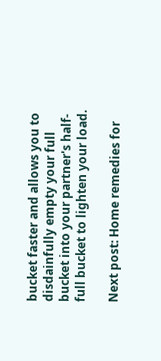bucket faster and allows you to disdainfully empty your full bucket into your partner's half-full bucket to lighten your load.

Next post: Home remedies for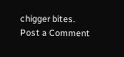chigger bites.
Post a Comment